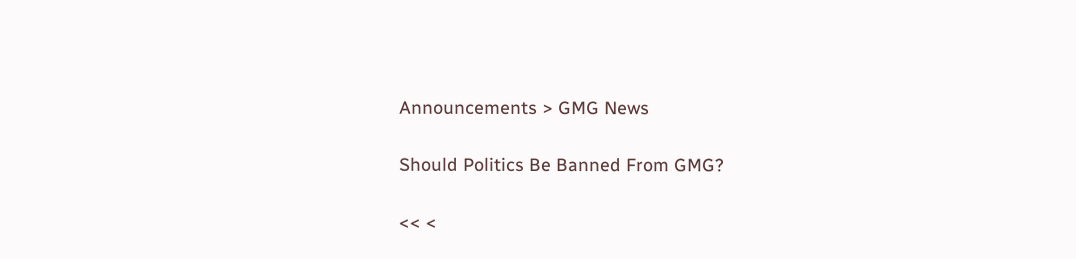Announcements > GMG News

Should Politics Be Banned From GMG?

<< <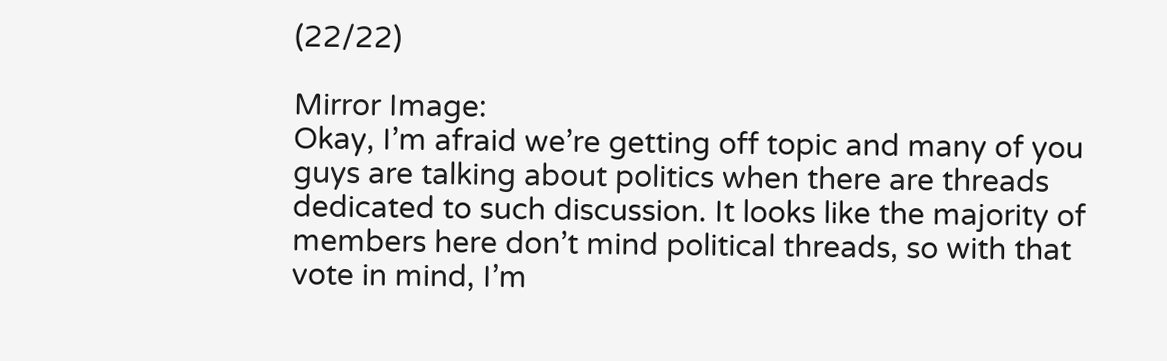(22/22)

Mirror Image:
Okay, I’m afraid we’re getting off topic and many of you guys are talking about politics when there are threads dedicated to such discussion. It looks like the majority of members here don’t mind political threads, so with that vote in mind, I’m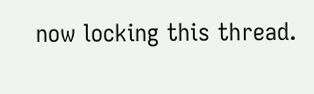now locking this thread.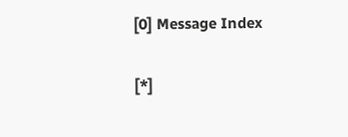[0] Message Index

[*]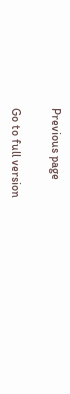Previous page

Go to full version